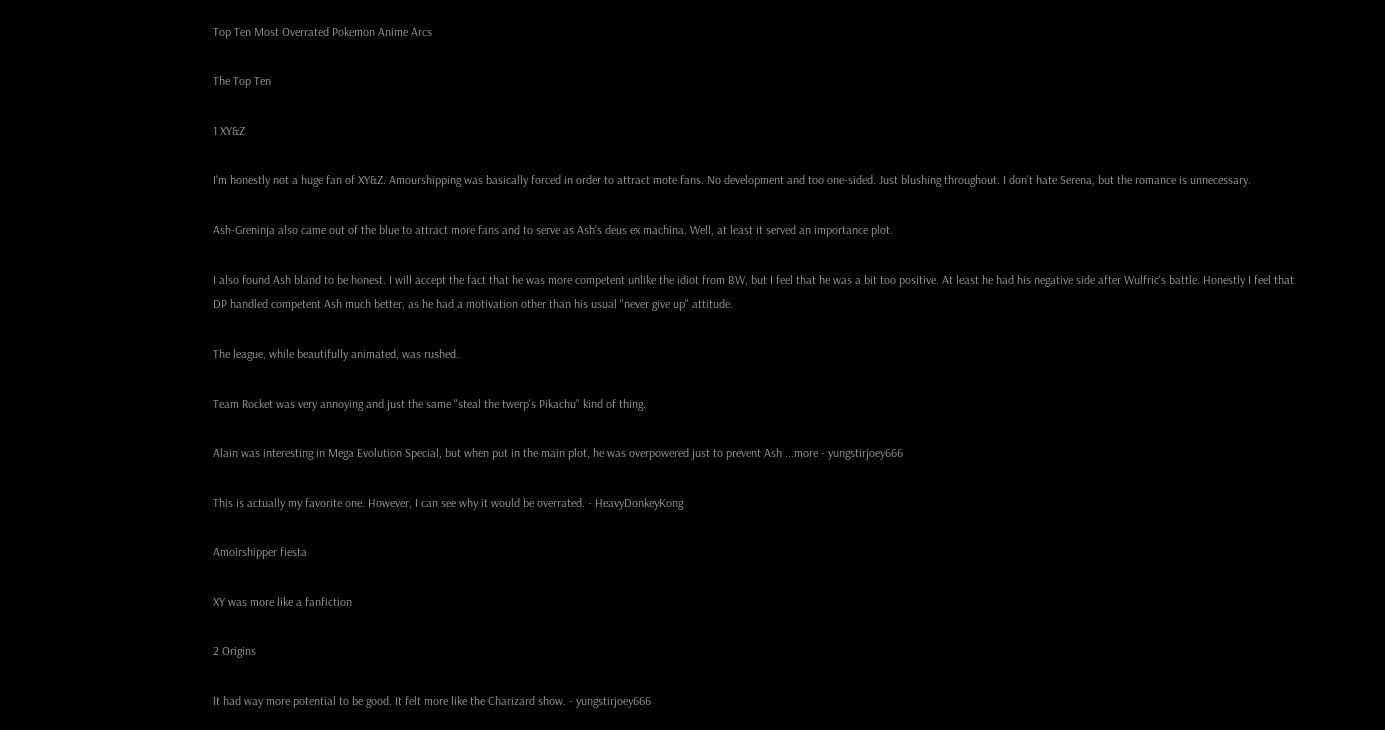Top Ten Most Overrated Pokemon Anime Arcs

The Top Ten

1 XY&Z

I'm honestly not a huge fan of XY&Z. Amourshipping was basically forced in order to attract mote fans. No development and too one-sided. Just blushing throughout. I don't hate Serena, but the romance is unnecessary.

Ash-Greninja also came out of the blue to attract more fans and to serve as Ash's deus ex machina. Well, at least it served an importance plot.

I also found Ash bland to be honest. I will accept the fact that he was more competent unlike the idiot from BW, but I feel that he was a bit too positive. At least he had his negative side after Wulfric's battle. Honestly I feel that DP handled competent Ash much better, as he had a motivation other than his usual "never give up" attitude.

The league, while beautifully animated, was rushed.

Team Rocket was very annoying and just the same "steal the twerp's Pikachu" kind of thing.

Alain was interesting in Mega Evolution Special, but when put in the main plot, he was overpowered just to prevent Ash ...more - yungstirjoey666

This is actually my favorite one. However, I can see why it would be overrated. - HeavyDonkeyKong

Amoirshipper fiesta

XY was more like a fanfiction

2 Origins

It had way more potential to be good. It felt more like the Charizard show. - yungstirjoey666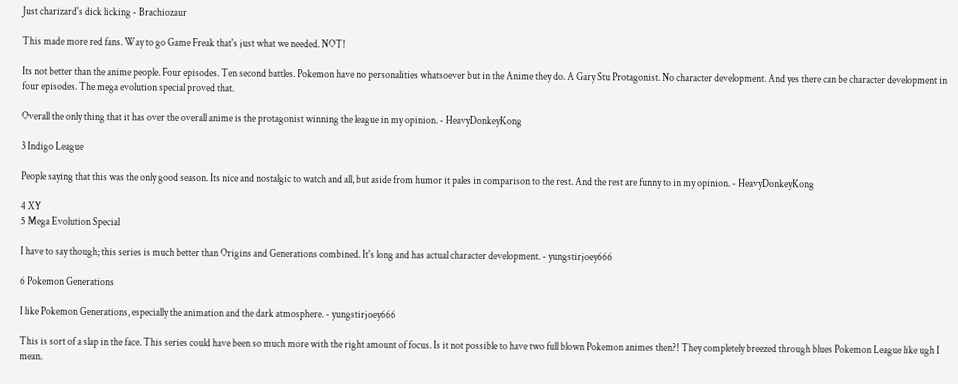Just charizard's dick licking - Brachiozaur

This made more red fans. Way to go Game Freak that's just what we needed. NOT!

Its not better than the anime people. Four episodes. Ten second battles. Pokemon have no personalities whatsoever but in the Anime they do. A Gary Stu Protagonist. No character development. And yes there can be character development in four episodes. The mega evolution special proved that.

Overall the only thing that it has over the overall anime is the protagonist winning the league in my opinion. - HeavyDonkeyKong

3 Indigo League

People saying that this was the only good season. Its nice and nostalgic to watch and all, but aside from humor it pales in comparison to the rest. And the rest are funny to in my opinion. - HeavyDonkeyKong

4 XY
5 Mega Evolution Special

I have to say though; this series is much better than Origins and Generations combined. It's long and has actual character development. - yungstirjoey666

6 Pokemon Generations

I like Pokemon Generations, especially the animation and the dark atmosphere. - yungstirjoey666

This is sort of a slap in the face. This series could have been so much more with the right amount of focus. Is it not possible to have two full blown Pokemon animes then?! They completely breezed through blues Pokemon League like ugh I mean.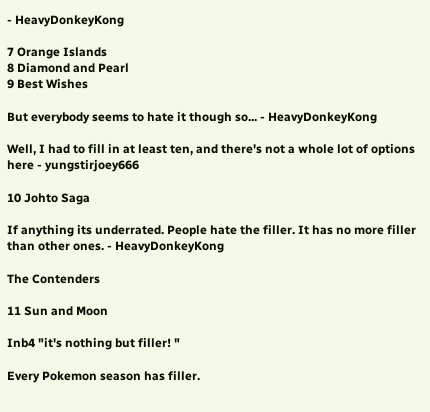- HeavyDonkeyKong

7 Orange Islands
8 Diamond and Pearl
9 Best Wishes

But everybody seems to hate it though so... - HeavyDonkeyKong

Well, I had to fill in at least ten, and there's not a whole lot of options here - yungstirjoey666

10 Johto Saga

If anything its underrated. People hate the filler. It has no more filler than other ones. - HeavyDonkeyKong

The Contenders

11 Sun and Moon

Inb4 "it's nothing but filler! "

Every Pokemon season has filler.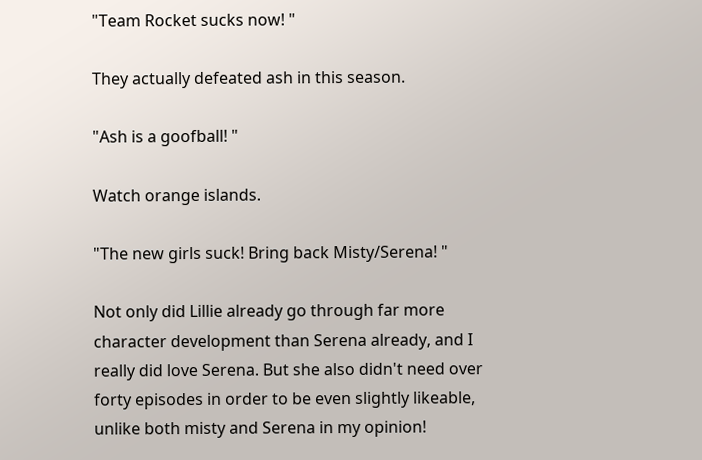"Team Rocket sucks now! "

They actually defeated ash in this season.

"Ash is a goofball! "

Watch orange islands.

"The new girls suck! Bring back Misty/Serena! "

Not only did Lillie already go through far more character development than Serena already, and I really did love Serena. But she also didn't need over forty episodes in order to be even slightly likeable, unlike both misty and Serena in my opinion!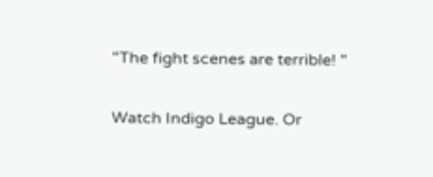"The fight scenes are terrible! "

Watch Indigo League. Or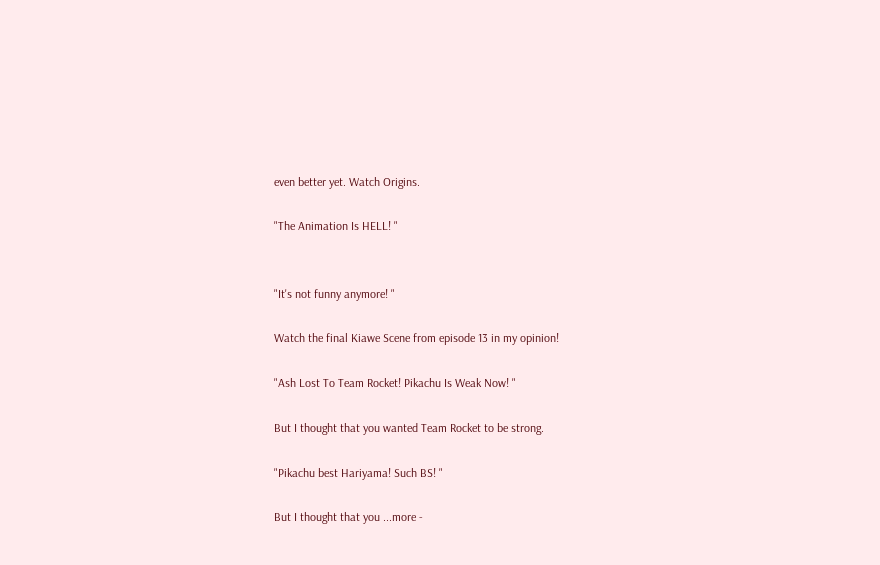even better yet. Watch Origins.

"The Animation Is HELL! "


"It's not funny anymore! "

Watch the final Kiawe Scene from episode 13 in my opinion!

"Ash Lost To Team Rocket! Pikachu Is Weak Now! "

But I thought that you wanted Team Rocket to be strong.

"Pikachu best Hariyama! Such BS! "

But I thought that you ...more -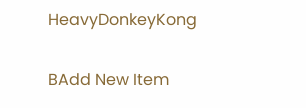HeavyDonkeyKong

BAdd New Item